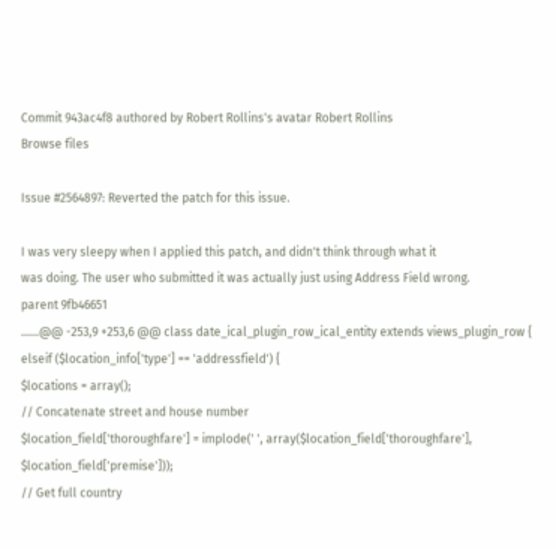Commit 943ac4f8 authored by Robert Rollins's avatar Robert Rollins
Browse files

Issue #2564897: Reverted the patch for this issue.

I was very sleepy when I applied this patch, and didn't think through what it
was doing. The user who submitted it was actually just using Address Field wrong.
parent 9fb46651
......@@ -253,9 +253,6 @@ class date_ical_plugin_row_ical_entity extends views_plugin_row {
elseif ($location_info['type'] == 'addressfield') {
$locations = array();
// Concatenate street and house number
$location_field['thoroughfare'] = implode(' ', array($location_field['thoroughfare'], $location_field['premise']));
// Get full country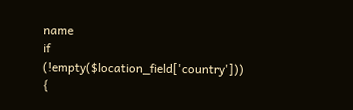name
if (!empty($location_field['country'])) {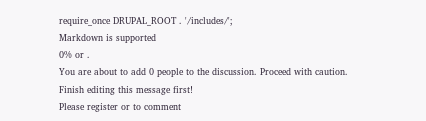require_once DRUPAL_ROOT . '/includes/';
Markdown is supported
0% or .
You are about to add 0 people to the discussion. Proceed with caution.
Finish editing this message first!
Please register or to comment